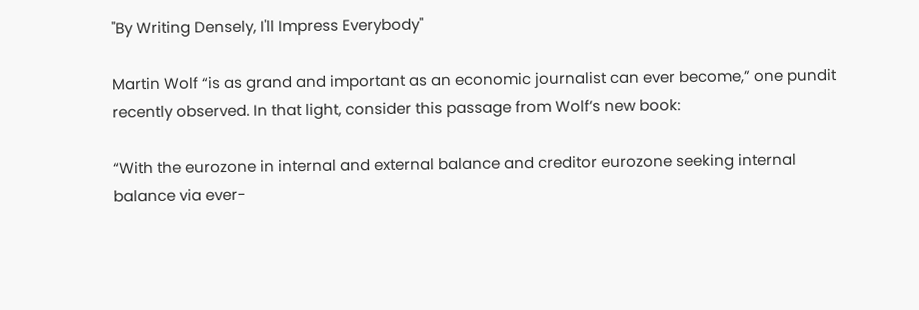"By Writing Densely, I'll Impress Everybody"

Martin Wolf “is as grand and important as an economic journalist can ever become,” one pundit recently observed. In that light, consider this passage from Wolf’s new book:

“With the eurozone in internal and external balance and creditor eurozone seeking internal balance via ever-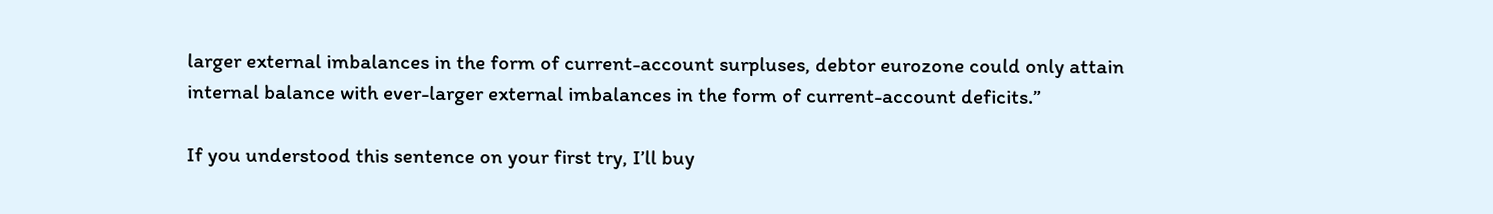larger external imbalances in the form of current-account surpluses, debtor eurozone could only attain internal balance with ever-larger external imbalances in the form of current-account deficits.”

If you understood this sentence on your first try, I’ll buy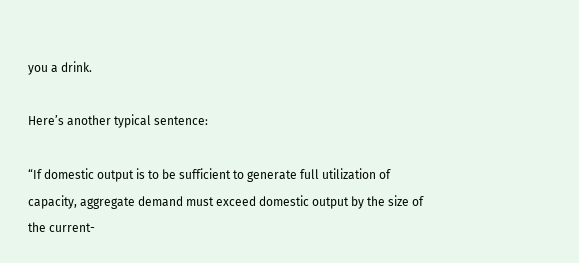you a drink.

Here’s another typical sentence:

“If domestic output is to be sufficient to generate full utilization of capacity, aggregate demand must exceed domestic output by the size of the current-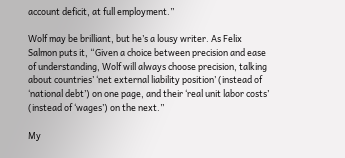account deficit, at full employment.”

Wolf may be brilliant, but he’s a lousy writer. As Felix Salmon puts it, “Given a choice between precision and ease of understanding, Wolf will always choose precision, talking about countries’ ‘net external liability position’ (instead of ‘national debt’) on one page, and their ‘real unit labor costs’ (instead of ‘wages’) on the next.”

My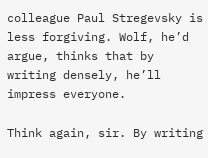colleague Paul Stregevsky is less forgiving. Wolf, he’d argue, thinks that by writing densely, he’ll impress everyone.

Think again, sir. By writing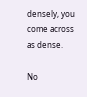densely, you come across as dense.

No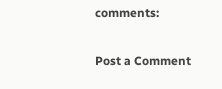comments:

Post a Comment